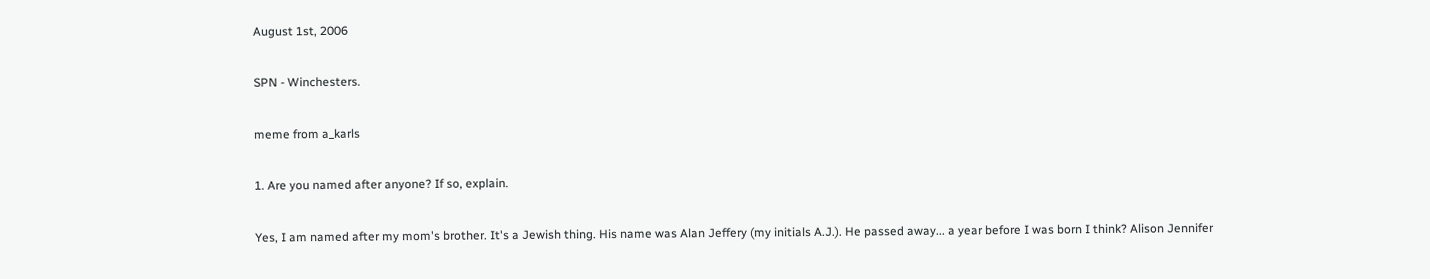August 1st, 2006

SPN - Winchesters.

meme from a_karls

1. Are you named after anyone? If so, explain.

Yes, I am named after my mom's brother. It's a Jewish thing. His name was Alan Jeffery (my initials A.J.). He passed away... a year before I was born I think? Alison Jennifer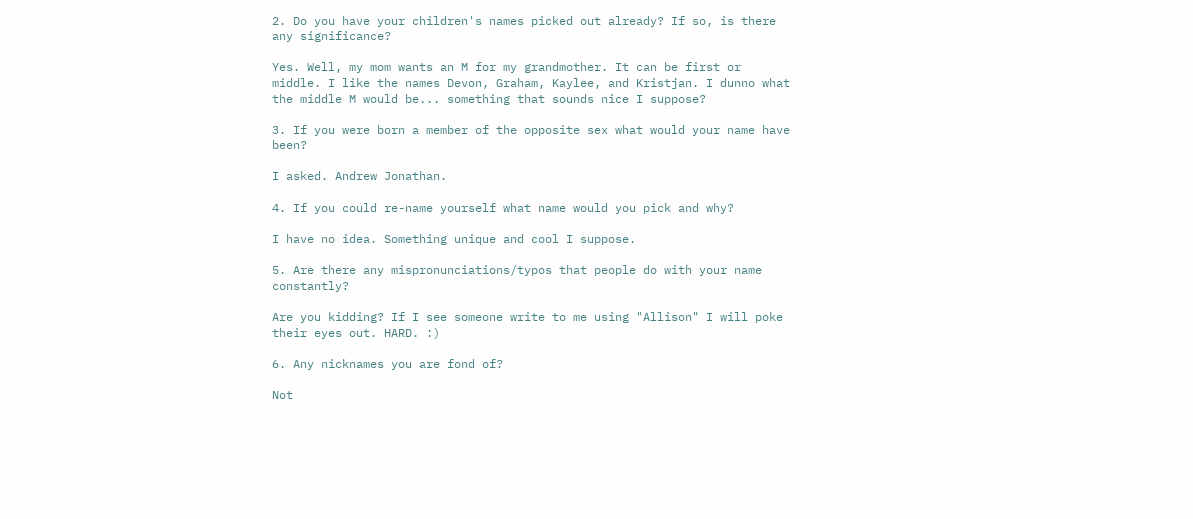2. Do you have your children's names picked out already? If so, is there any significance?

Yes. Well, my mom wants an M for my grandmother. It can be first or middle. I like the names Devon, Graham, Kaylee, and Kristjan. I dunno what the middle M would be... something that sounds nice I suppose?

3. If you were born a member of the opposite sex what would your name have been?

I asked. Andrew Jonathan.

4. If you could re-name yourself what name would you pick and why?

I have no idea. Something unique and cool I suppose.

5. Are there any mispronunciations/typos that people do with your name constantly?

Are you kidding? If I see someone write to me using "Allison" I will poke their eyes out. HARD. :)

6. Any nicknames you are fond of?

Not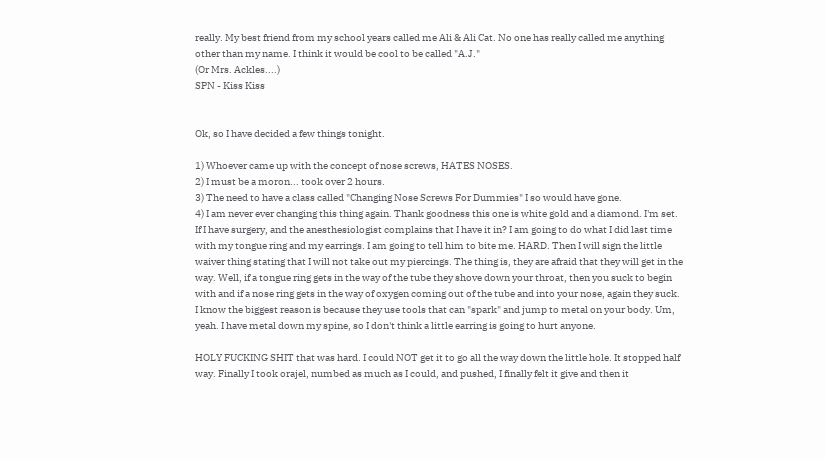really. My best friend from my school years called me Ali & Ali Cat. No one has really called me anything other than my name. I think it would be cool to be called "A.J."
(Or Mrs. Ackles....)
SPN - Kiss Kiss


Ok, so I have decided a few things tonight.

1) Whoever came up with the concept of nose screws, HATES NOSES.
2) I must be a moron... took over 2 hours.
3) The need to have a class called "Changing Nose Screws For Dummies" I so would have gone.
4) I am never ever changing this thing again. Thank goodness this one is white gold and a diamond. I'm set. If I have surgery, and the anesthesiologist complains that I have it in? I am going to do what I did last time with my tongue ring and my earrings. I am going to tell him to bite me. HARD. Then I will sign the little waiver thing stating that I will not take out my piercings. The thing is, they are afraid that they will get in the way. Well, if a tongue ring gets in the way of the tube they shove down your throat, then you suck to begin with and if a nose ring gets in the way of oxygen coming out of the tube and into your nose, again they suck. I know the biggest reason is because they use tools that can "spark" and jump to metal on your body. Um, yeah. I have metal down my spine, so I don't think a little earring is going to hurt anyone.

HOLY FUCKING SHIT that was hard. I could NOT get it to go all the way down the little hole. It stopped half way. Finally I took orajel, numbed as much as I could, and pushed, I finally felt it give and then it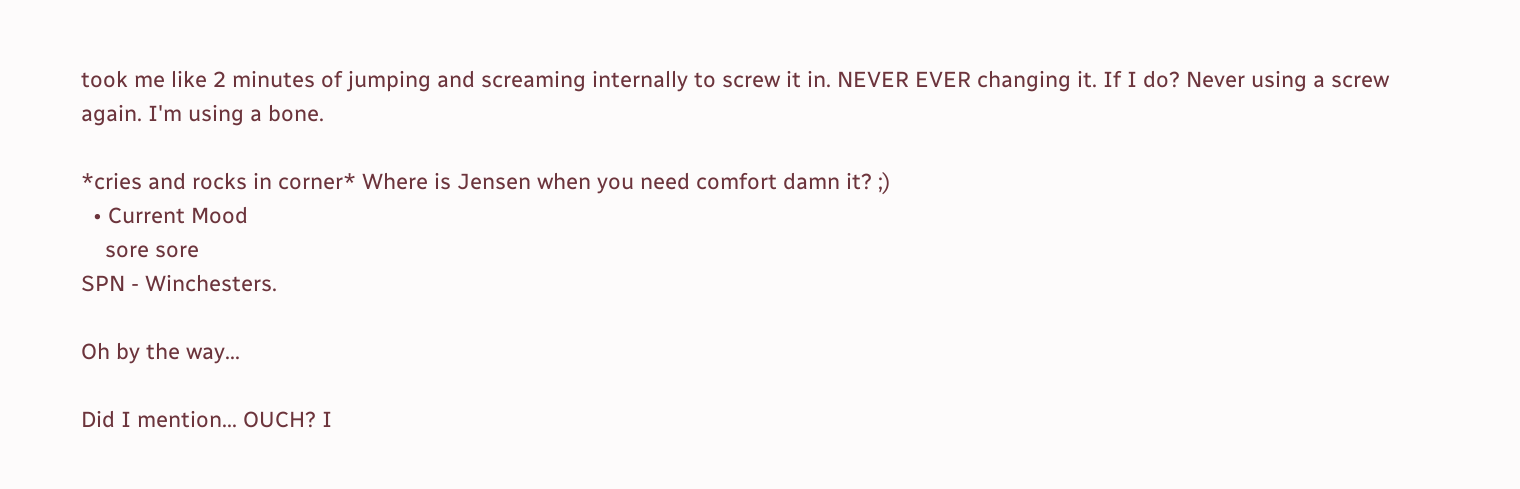took me like 2 minutes of jumping and screaming internally to screw it in. NEVER EVER changing it. If I do? Never using a screw again. I'm using a bone.

*cries and rocks in corner* Where is Jensen when you need comfort damn it? ;)
  • Current Mood
    sore sore
SPN - Winchesters.

Oh by the way...

Did I mention... OUCH? I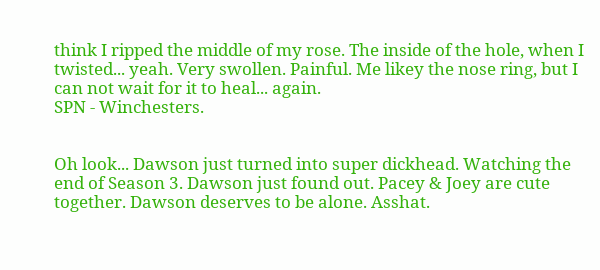think I ripped the middle of my rose. The inside of the hole, when I twisted... yeah. Very swollen. Painful. Me likey the nose ring, but I can not wait for it to heal... again.
SPN - Winchesters.


Oh look... Dawson just turned into super dickhead. Watching the end of Season 3. Dawson just found out. Pacey & Joey are cute together. Dawson deserves to be alone. Asshat.